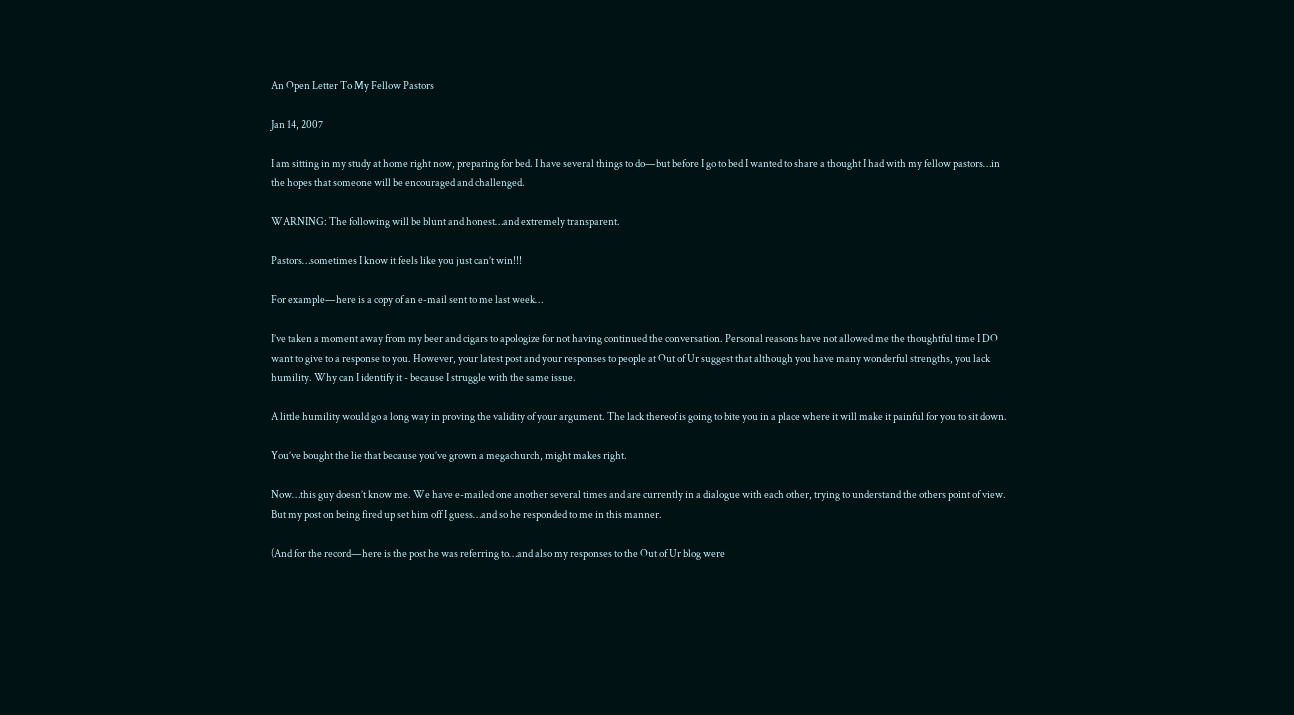An Open Letter To My Fellow Pastors

Jan 14, 2007

I am sitting in my study at home right now, preparing for bed. I have several things to do—but before I go to bed I wanted to share a thought I had with my fellow pastors…in the hopes that someone will be encouraged and challenged.

WARNING: The following will be blunt and honest…and extremely transparent.

Pastors…sometimes I know it feels like you just can’t win!!!

For example—here is a copy of an e-mail sent to me last week…

I’ve taken a moment away from my beer and cigars to apologize for not having continued the conversation. Personal reasons have not allowed me the thoughtful time I DO want to give to a response to you. However, your latest post and your responses to people at Out of Ur suggest that although you have many wonderful strengths, you lack humility. Why can I identify it - because I struggle with the same issue.

A little humility would go a long way in proving the validity of your argument. The lack thereof is going to bite you in a place where it will make it painful for you to sit down.

You’ve bought the lie that because you’ve grown a megachurch, might makes right.

Now…this guy doesn’t know me. We have e-mailed one another several times and are currently in a dialogue with each other, trying to understand the others point of view. But my post on being fired up set him off I guess…and so he responded to me in this manner.

(And for the record—here is the post he was referring to…and also my responses to the Out of Ur blog were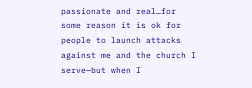passionate and real…for some reason it is ok for people to launch attacks against me and the church I serve—but when I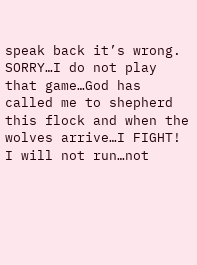speak back it’s wrong.  SORRY…I do not play that game…God has called me to shepherd this flock and when the wolves arrive…I FIGHT!  I will not run…not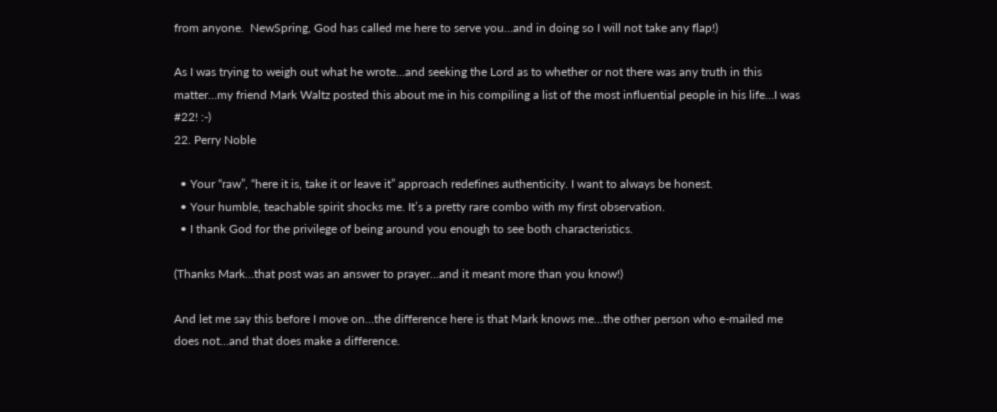from anyone.  NewSpring, God has called me here to serve you…and in doing so I will not take any flap!)

As I was trying to weigh out what he wrote…and seeking the Lord as to whether or not there was any truth in this matter…my friend Mark Waltz posted this about me in his compiling a list of the most influential people in his life…I was #22! :-)
22. Perry Noble

  • Your “raw”, “here it is, take it or leave it” approach redefines authenticity. I want to always be honest.
  • Your humble, teachable spirit shocks me. It’s a pretty rare combo with my first observation.
  • I thank God for the privilege of being around you enough to see both characteristics.

(Thanks Mark…that post was an answer to prayer…and it meant more than you know!)

And let me say this before I move on…the difference here is that Mark knows me…the other person who e-mailed me does not…and that does make a difference.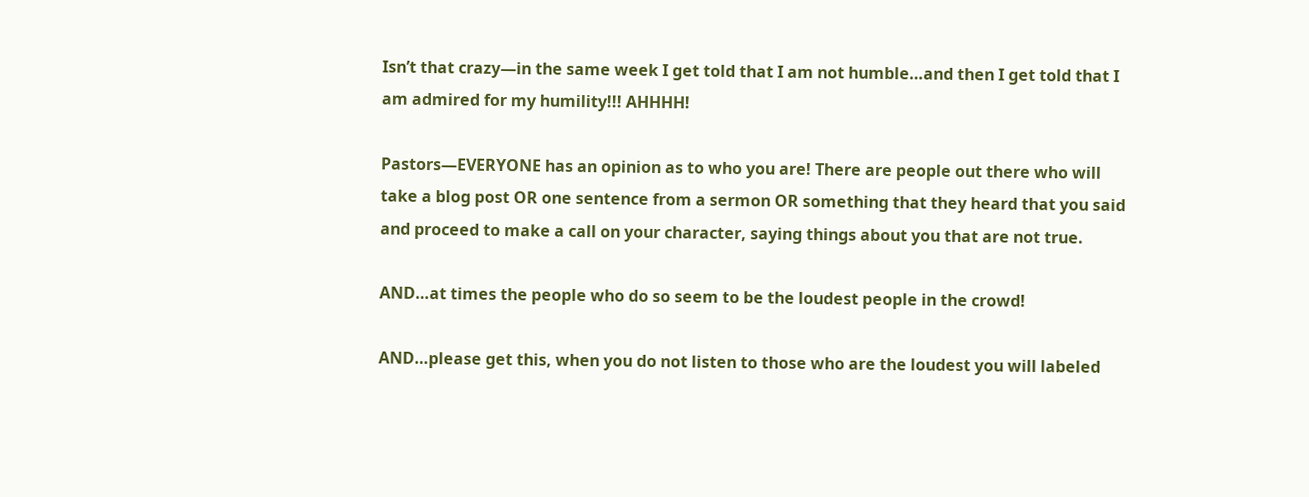Isn’t that crazy—in the same week I get told that I am not humble…and then I get told that I am admired for my humility!!! AHHHH!

Pastors—EVERYONE has an opinion as to who you are! There are people out there who will take a blog post OR one sentence from a sermon OR something that they heard that you said and proceed to make a call on your character, saying things about you that are not true.

AND…at times the people who do so seem to be the loudest people in the crowd!

AND…please get this, when you do not listen to those who are the loudest you will labeled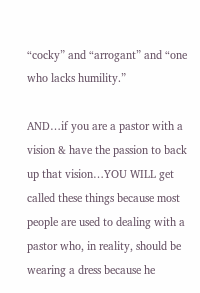“cocky” and “arrogant” and “one who lacks humility.”

AND…if you are a pastor with a vision & have the passion to back up that vision…YOU WILL get called these things because most people are used to dealing with a pastor who, in reality, should be wearing a dress because he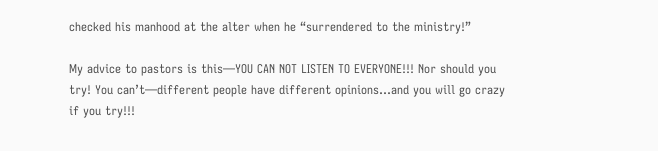checked his manhood at the alter when he “surrendered to the ministry!”

My advice to pastors is this—YOU CAN NOT LISTEN TO EVERYONE!!! Nor should you try! You can’t—different people have different opinions…and you will go crazy if you try!!!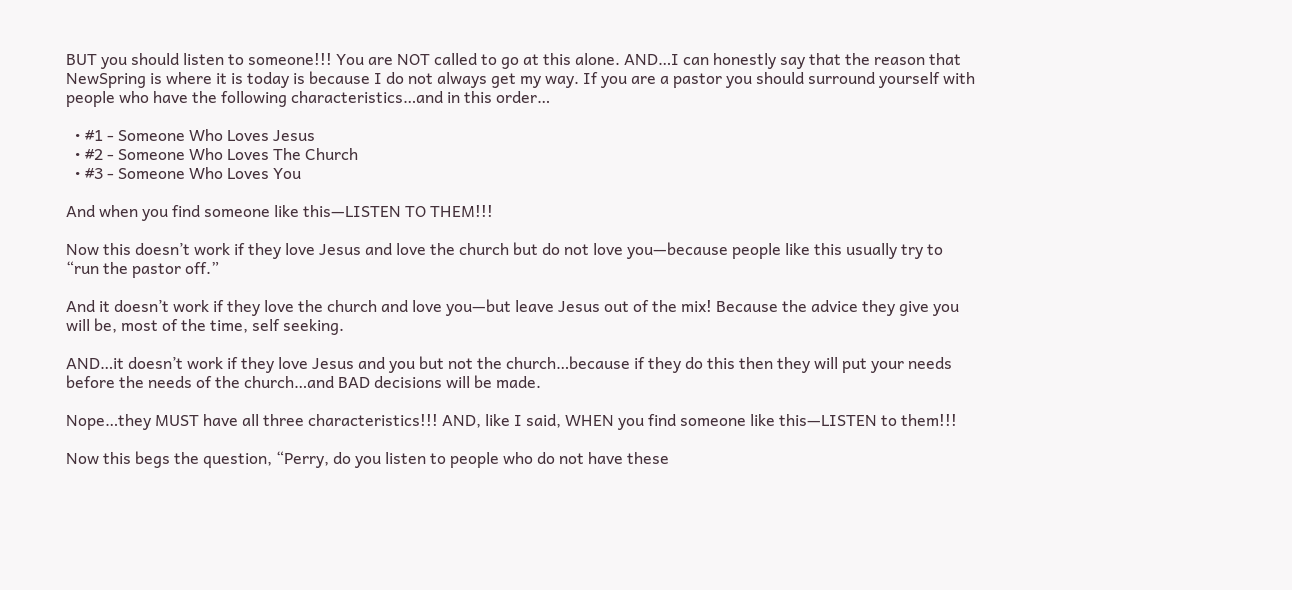BUT you should listen to someone!!! You are NOT called to go at this alone. AND…I can honestly say that the reason that NewSpring is where it is today is because I do not always get my way. If you are a pastor you should surround yourself with people who have the following characteristics…and in this order…

  • #1 - Someone Who Loves Jesus
  • #2 - Someone Who Loves The Church
  • #3 - Someone Who Loves You

And when you find someone like this—LISTEN TO THEM!!!

Now this doesn’t work if they love Jesus and love the church but do not love you—because people like this usually try to “run the pastor off.”

And it doesn’t work if they love the church and love you—but leave Jesus out of the mix! Because the advice they give you will be, most of the time, self seeking.

AND…it doesn’t work if they love Jesus and you but not the church…because if they do this then they will put your needs before the needs of the church…and BAD decisions will be made.

Nope…they MUST have all three characteristics!!! AND, like I said, WHEN you find someone like this—LISTEN to them!!!

Now this begs the question, “Perry, do you listen to people who do not have these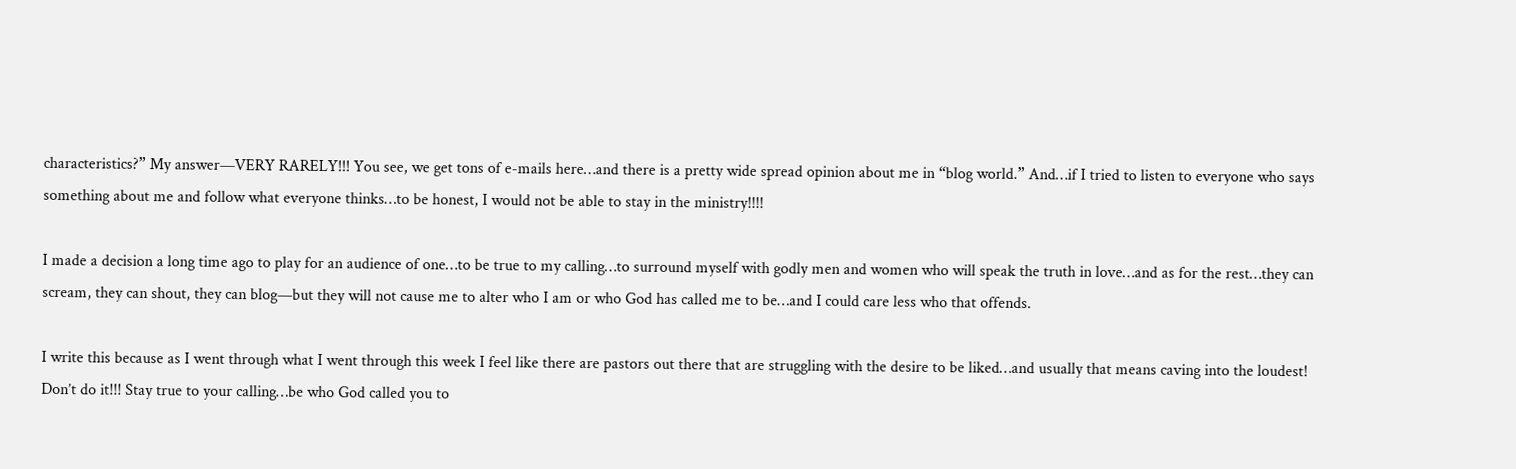characteristics?” My answer—VERY RARELY!!! You see, we get tons of e-mails here…and there is a pretty wide spread opinion about me in “blog world.” And…if I tried to listen to everyone who says something about me and follow what everyone thinks…to be honest, I would not be able to stay in the ministry!!!!

I made a decision a long time ago to play for an audience of one…to be true to my calling…to surround myself with godly men and women who will speak the truth in love…and as for the rest…they can scream, they can shout, they can blog—but they will not cause me to alter who I am or who God has called me to be…and I could care less who that offends.

I write this because as I went through what I went through this week I feel like there are pastors out there that are struggling with the desire to be liked…and usually that means caving into the loudest! Don’t do it!!! Stay true to your calling…be who God called you to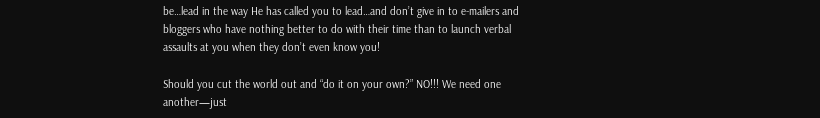be…lead in the way He has called you to lead…and don’t give in to e-mailers and bloggers who have nothing better to do with their time than to launch verbal assaults at you when they don’t even know you!

Should you cut the world out and “do it on your own?” NO!!! We need one another—just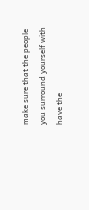make sure that the people you surround yourself with have the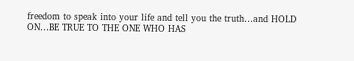freedom to speak into your life and tell you the truth…and HOLD ON…BE TRUE TO THE ONE WHO HAS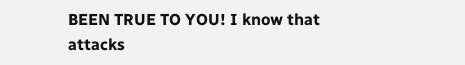BEEN TRUE TO YOU! I know that attacks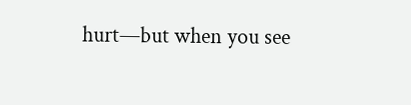hurt—but when you see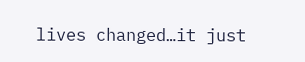lives changed…it just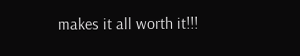makes it all worth it!!!